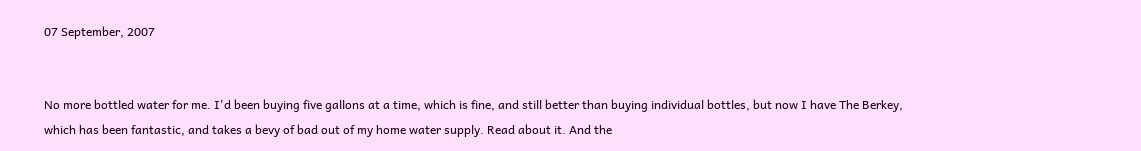07 September, 2007


No more bottled water for me. I'd been buying five gallons at a time, which is fine, and still better than buying individual bottles, but now I have The Berkey, which has been fantastic, and takes a bevy of bad out of my home water supply. Read about it. And the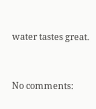water tastes great.


No comments: